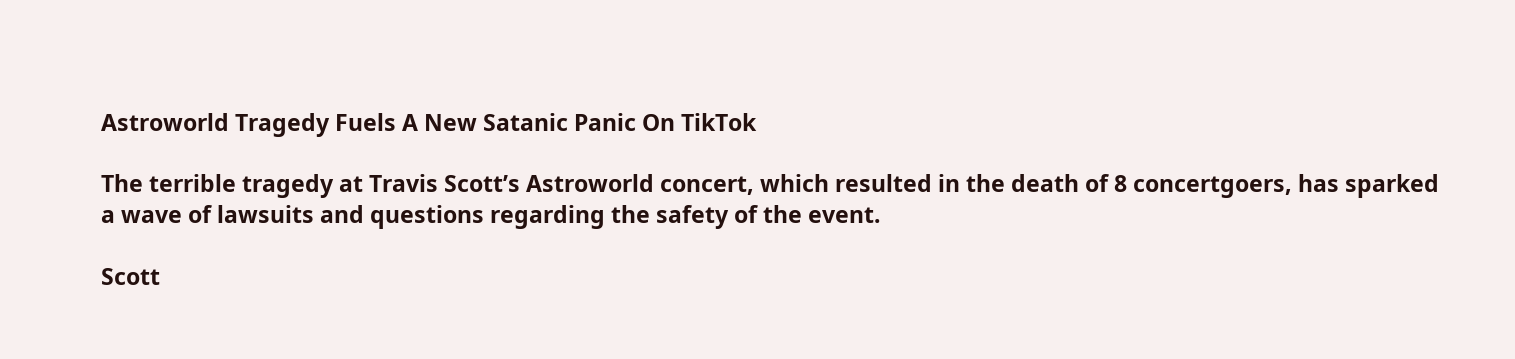Astroworld Tragedy Fuels A New Satanic Panic On TikTok

The terrible tragedy at Travis Scott’s Astroworld concert, which resulted in the death of 8 concertgoers, has sparked a wave of lawsuits and questions regarding the safety of the event.

Scott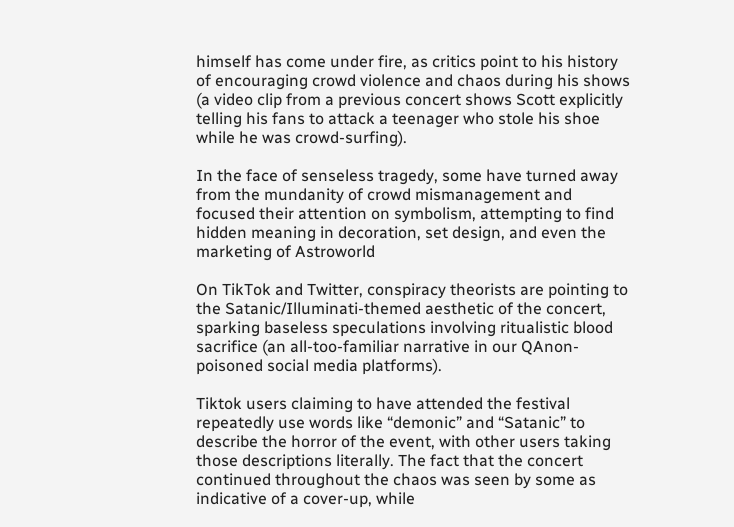himself has come under fire, as critics point to his history of encouraging crowd violence and chaos during his shows (a video clip from a previous concert shows Scott explicitly telling his fans to attack a teenager who stole his shoe while he was crowd-surfing).

In the face of senseless tragedy, some have turned away from the mundanity of crowd mismanagement and focused their attention on symbolism, attempting to find hidden meaning in decoration, set design, and even the marketing of Astroworld

On TikTok and Twitter, conspiracy theorists are pointing to the Satanic/Illuminati-themed aesthetic of the concert, sparking baseless speculations involving ritualistic blood sacrifice (an all-too-familiar narrative in our QAnon-poisoned social media platforms).

Tiktok users claiming to have attended the festival repeatedly use words like “demonic” and “Satanic” to describe the horror of the event, with other users taking those descriptions literally. The fact that the concert continued throughout the chaos was seen by some as indicative of a cover-up, while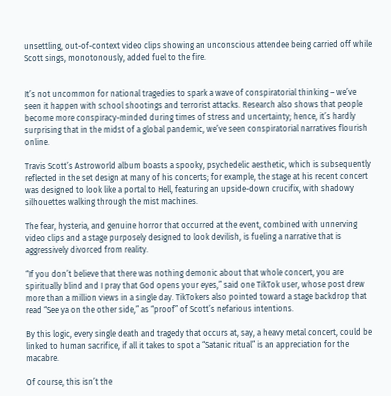unsettling, out-of-context video clips showing an unconscious attendee being carried off while Scott sings, monotonously, added fuel to the fire.


It’s not uncommon for national tragedies to spark a wave of conspiratorial thinking – we’ve seen it happen with school shootings and terrorist attacks. Research also shows that people become more conspiracy-minded during times of stress and uncertainty; hence, it’s hardly surprising that in the midst of a global pandemic, we’ve seen conspiratorial narratives flourish online.

Travis Scott’s Astroworld album boasts a spooky, psychedelic aesthetic, which is subsequently reflected in the set design at many of his concerts; for example, the stage at his recent concert was designed to look like a portal to Hell, featuring an upside-down crucifix, with shadowy silhouettes walking through the mist machines.

The fear, hysteria, and genuine horror that occurred at the event, combined with unnerving video clips and a stage purposely designed to look devilish, is fueling a narrative that is aggressively divorced from reality.

“If you don’t believe that there was nothing demonic about that whole concert, you are spiritually blind and I pray that God opens your eyes,” said one TikTok user, whose post drew more than a million views in a single day. TikTokers also pointed toward a stage backdrop that read “See ya on the other side,” as “proof” of Scott’s nefarious intentions.

By this logic, every single death and tragedy that occurs at, say, a heavy metal concert, could be linked to human sacrifice, if all it takes to spot a “Satanic ritual” is an appreciation for the macabre.

Of course, this isn’t the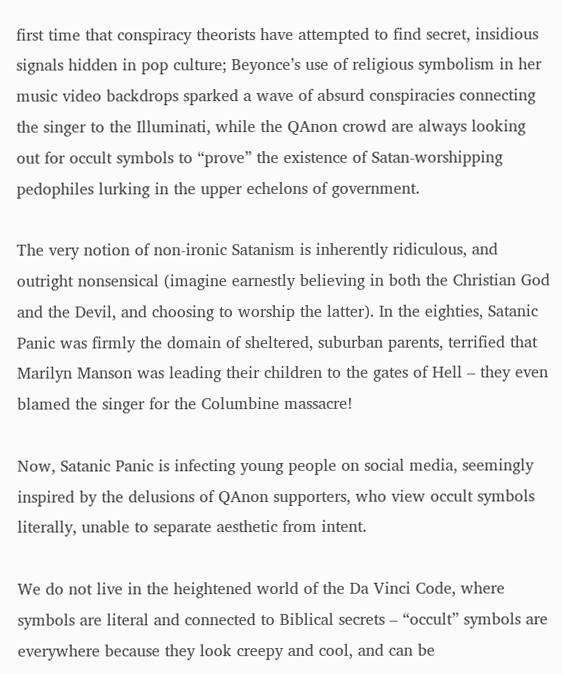first time that conspiracy theorists have attempted to find secret, insidious signals hidden in pop culture; Beyonce’s use of religious symbolism in her music video backdrops sparked a wave of absurd conspiracies connecting the singer to the Illuminati, while the QAnon crowd are always looking out for occult symbols to “prove” the existence of Satan-worshipping pedophiles lurking in the upper echelons of government.

The very notion of non-ironic Satanism is inherently ridiculous, and outright nonsensical (imagine earnestly believing in both the Christian God and the Devil, and choosing to worship the latter). In the eighties, Satanic Panic was firmly the domain of sheltered, suburban parents, terrified that Marilyn Manson was leading their children to the gates of Hell – they even blamed the singer for the Columbine massacre!

Now, Satanic Panic is infecting young people on social media, seemingly inspired by the delusions of QAnon supporters, who view occult symbols literally, unable to separate aesthetic from intent.

We do not live in the heightened world of the Da Vinci Code, where symbols are literal and connected to Biblical secrets – “occult” symbols are everywhere because they look creepy and cool, and can be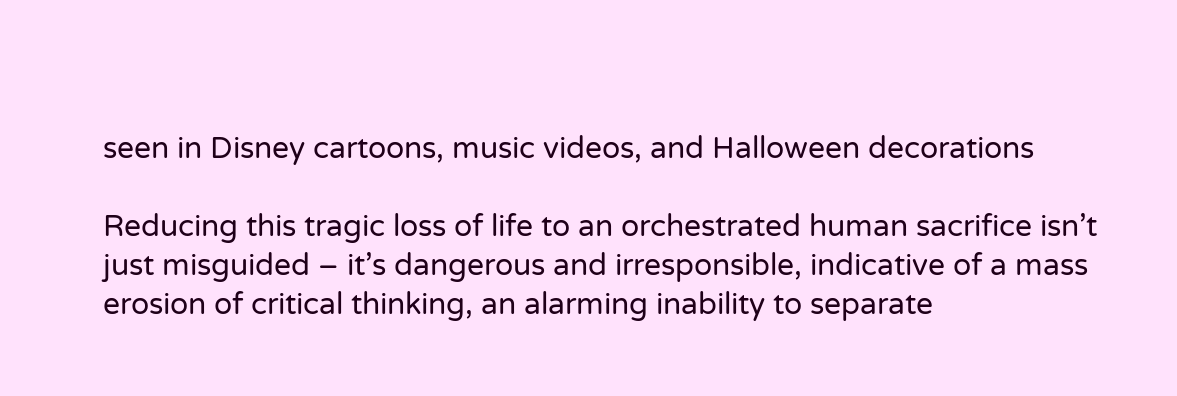seen in Disney cartoons, music videos, and Halloween decorations

Reducing this tragic loss of life to an orchestrated human sacrifice isn’t just misguided – it’s dangerous and irresponsible, indicative of a mass erosion of critical thinking, an alarming inability to separate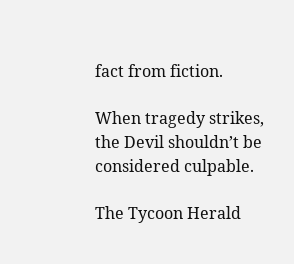fact from fiction.

When tragedy strikes, the Devil shouldn’t be considered culpable.

The Tycoon Herald